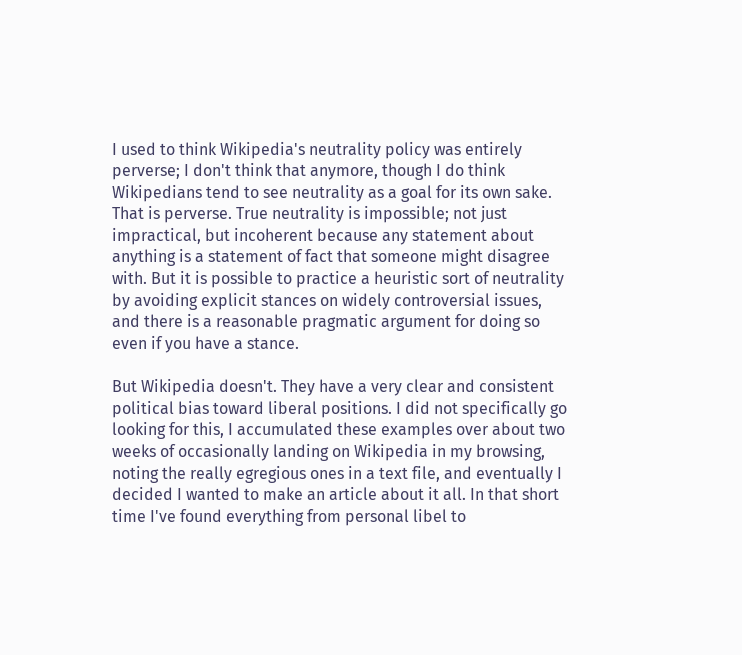I used to think Wikipedia's neutrality policy was entirely perverse; I don't think that anymore, though I do think Wikipedians tend to see neutrality as a goal for its own sake. That is perverse. True neutrality is impossible; not just impractical, but incoherent because any statement about anything is a statement of fact that someone might disagree with. But it is possible to practice a heuristic sort of neutrality by avoiding explicit stances on widely controversial issues, and there is a reasonable pragmatic argument for doing so even if you have a stance.

But Wikipedia doesn't. They have a very clear and consistent political bias toward liberal positions. I did not specifically go looking for this, I accumulated these examples over about two weeks of occasionally landing on Wikipedia in my browsing, noting the really egregious ones in a text file, and eventually I decided I wanted to make an article about it all. In that short time I've found everything from personal libel to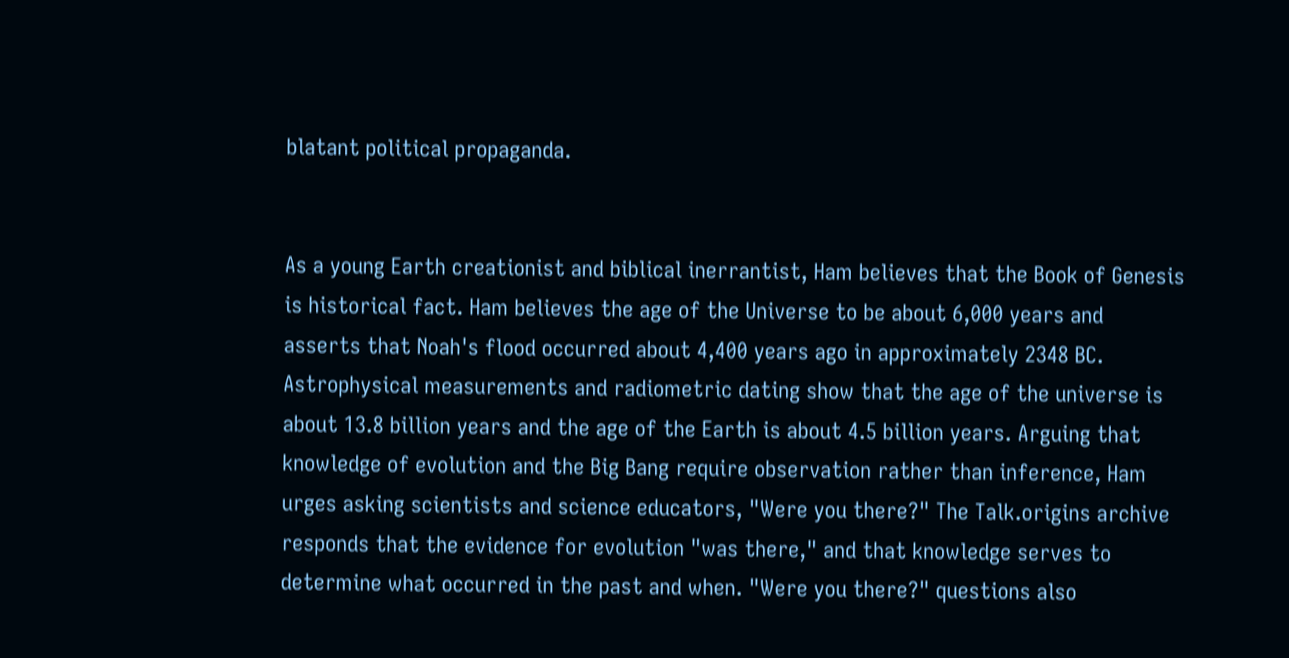blatant political propaganda.


As a young Earth creationist and biblical inerrantist, Ham believes that the Book of Genesis is historical fact. Ham believes the age of the Universe to be about 6,000 years and asserts that Noah's flood occurred about 4,400 years ago in approximately 2348 BC. Astrophysical measurements and radiometric dating show that the age of the universe is about 13.8 billion years and the age of the Earth is about 4.5 billion years. Arguing that knowledge of evolution and the Big Bang require observation rather than inference, Ham urges asking scientists and science educators, "Were you there?" The Talk.origins archive responds that the evidence for evolution "was there," and that knowledge serves to determine what occurred in the past and when. "Were you there?" questions also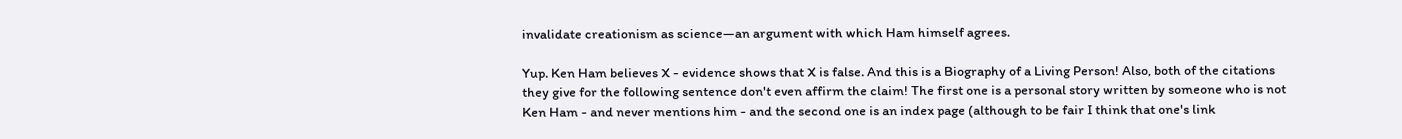invalidate creationism as science—an argument with which Ham himself agrees.

Yup. Ken Ham believes X - evidence shows that X is false. And this is a Biography of a Living Person! Also, both of the citations they give for the following sentence don't even affirm the claim! The first one is a personal story written by someone who is not Ken Ham - and never mentions him - and the second one is an index page (although to be fair I think that one's link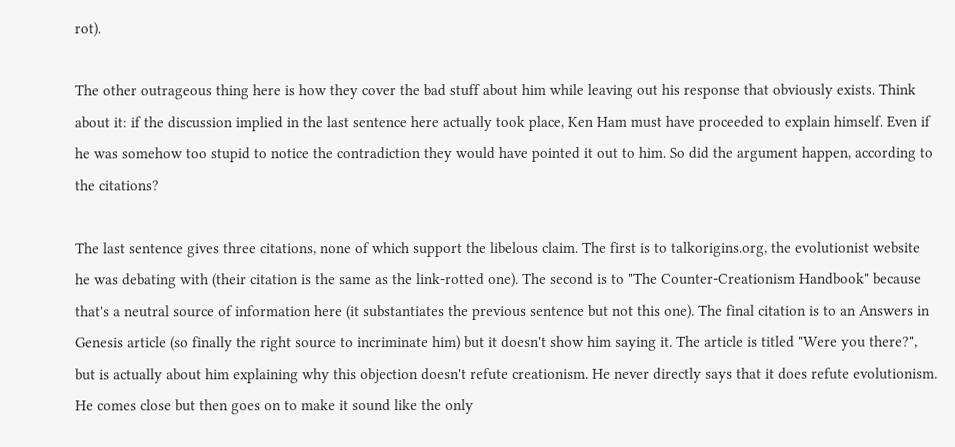rot).

The other outrageous thing here is how they cover the bad stuff about him while leaving out his response that obviously exists. Think about it: if the discussion implied in the last sentence here actually took place, Ken Ham must have proceeded to explain himself. Even if he was somehow too stupid to notice the contradiction they would have pointed it out to him. So did the argument happen, according to the citations?

The last sentence gives three citations, none of which support the libelous claim. The first is to talkorigins.org, the evolutionist website he was debating with (their citation is the same as the link-rotted one). The second is to "The Counter-Creationism Handbook" because that's a neutral source of information here (it substantiates the previous sentence but not this one). The final citation is to an Answers in Genesis article (so finally the right source to incriminate him) but it doesn't show him saying it. The article is titled "Were you there?", but is actually about him explaining why this objection doesn't refute creationism. He never directly says that it does refute evolutionism. He comes close but then goes on to make it sound like the only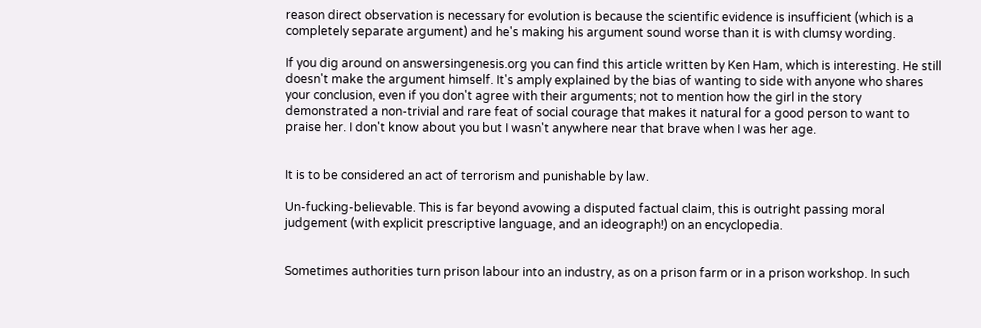reason direct observation is necessary for evolution is because the scientific evidence is insufficient (which is a completely separate argument) and he's making his argument sound worse than it is with clumsy wording.

If you dig around on answersingenesis.org you can find this article written by Ken Ham, which is interesting. He still doesn't make the argument himself. It's amply explained by the bias of wanting to side with anyone who shares your conclusion, even if you don't agree with their arguments; not to mention how the girl in the story demonstrated a non-trivial and rare feat of social courage that makes it natural for a good person to want to praise her. I don't know about you but I wasn't anywhere near that brave when I was her age.


It is to be considered an act of terrorism and punishable by law.

Un-fucking-believable. This is far beyond avowing a disputed factual claim, this is outright passing moral judgement (with explicit prescriptive language, and an ideograph!) on an encyclopedia.


Sometimes authorities turn prison labour into an industry, as on a prison farm or in a prison workshop. In such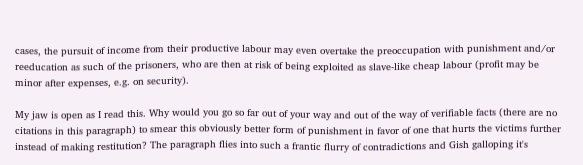cases, the pursuit of income from their productive labour may even overtake the preoccupation with punishment and/or reeducation as such of the prisoners, who are then at risk of being exploited as slave-like cheap labour (profit may be minor after expenses, e.g. on security).

My jaw is open as I read this. Why would you go so far out of your way and out of the way of verifiable facts (there are no citations in this paragraph) to smear this obviously better form of punishment in favor of one that hurts the victims further instead of making restitution? The paragraph flies into such a frantic flurry of contradictions and Gish galloping it's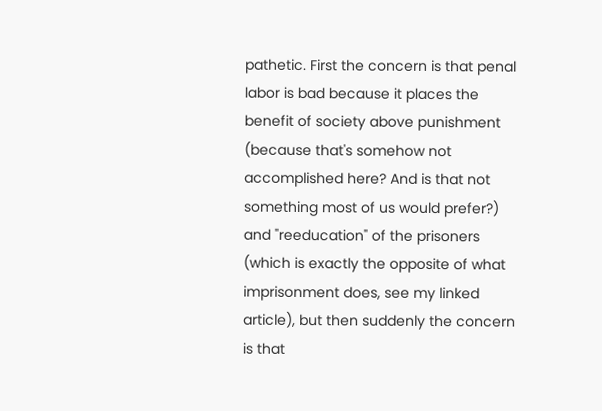pathetic. First the concern is that penal labor is bad because it places the benefit of society above punishment (because that's somehow not accomplished here? And is that not something most of us would prefer?) and "reeducation" of the prisoners (which is exactly the opposite of what imprisonment does, see my linked article), but then suddenly the concern is that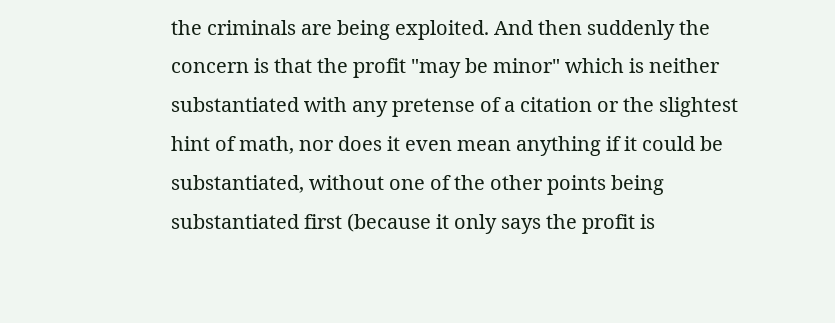the criminals are being exploited. And then suddenly the concern is that the profit "may be minor" which is neither substantiated with any pretense of a citation or the slightest hint of math, nor does it even mean anything if it could be substantiated, without one of the other points being substantiated first (because it only says the profit is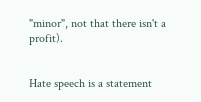"minor", not that there isn't a profit).


Hate speech is a statement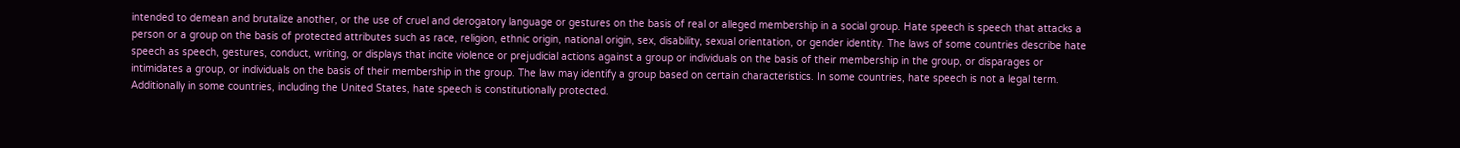intended to demean and brutalize another, or the use of cruel and derogatory language or gestures on the basis of real or alleged membership in a social group. Hate speech is speech that attacks a person or a group on the basis of protected attributes such as race, religion, ethnic origin, national origin, sex, disability, sexual orientation, or gender identity. The laws of some countries describe hate speech as speech, gestures, conduct, writing, or displays that incite violence or prejudicial actions against a group or individuals on the basis of their membership in the group, or disparages or intimidates a group, or individuals on the basis of their membership in the group. The law may identify a group based on certain characteristics. In some countries, hate speech is not a legal term. Additionally in some countries, including the United States, hate speech is constitutionally protected.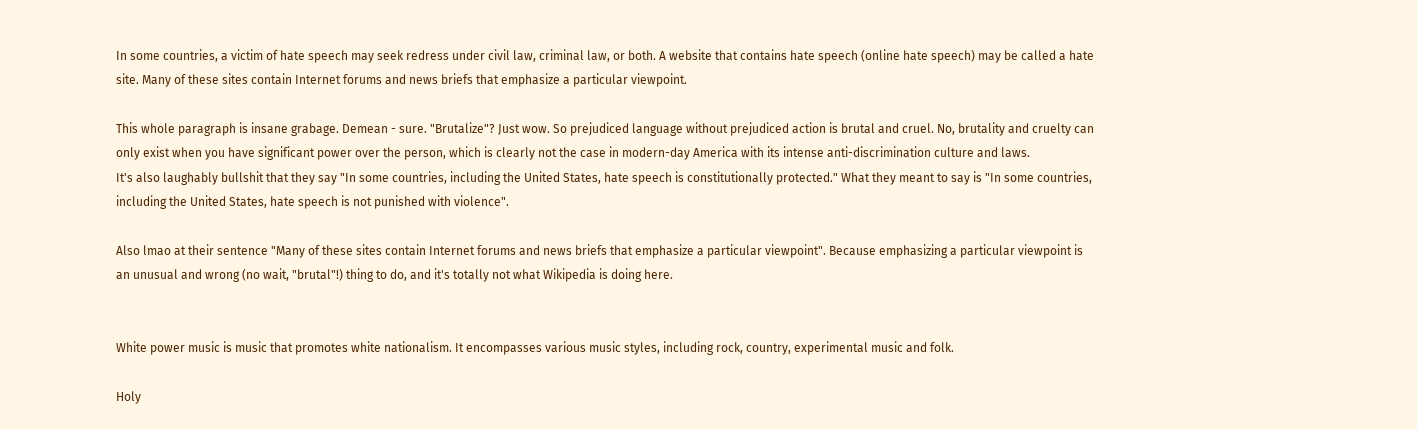In some countries, a victim of hate speech may seek redress under civil law, criminal law, or both. A website that contains hate speech (online hate speech) may be called a hate site. Many of these sites contain Internet forums and news briefs that emphasize a particular viewpoint.

This whole paragraph is insane grabage. Demean - sure. "Brutalize"? Just wow. So prejudiced language without prejudiced action is brutal and cruel. No, brutality and cruelty can only exist when you have significant power over the person, which is clearly not the case in modern-day America with its intense anti-discrimination culture and laws.
It's also laughably bullshit that they say "In some countries, including the United States, hate speech is constitutionally protected." What they meant to say is "In some countries, including the United States, hate speech is not punished with violence".

Also lmao at their sentence "Many of these sites contain Internet forums and news briefs that emphasize a particular viewpoint". Because emphasizing a particular viewpoint is an unusual and wrong (no wait, "brutal"!) thing to do, and it's totally not what Wikipedia is doing here.


White power music is music that promotes white nationalism. It encompasses various music styles, including rock, country, experimental music and folk.

Holy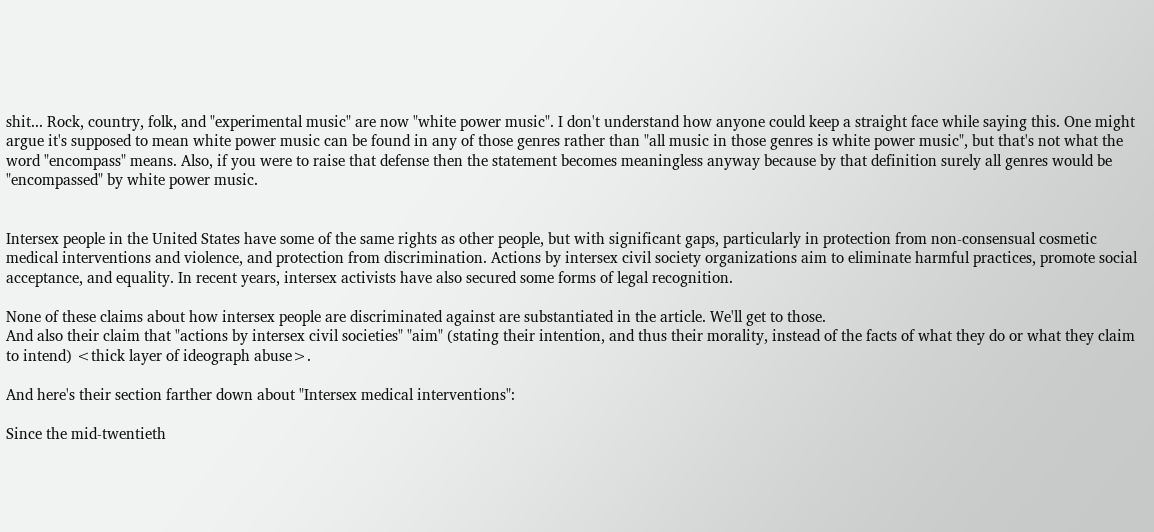shit... Rock, country, folk, and "experimental music" are now "white power music". I don't understand how anyone could keep a straight face while saying this. One might argue it's supposed to mean white power music can be found in any of those genres rather than "all music in those genres is white power music", but that's not what the word "encompass" means. Also, if you were to raise that defense then the statement becomes meaningless anyway because by that definition surely all genres would be "encompassed" by white power music.


Intersex people in the United States have some of the same rights as other people, but with significant gaps, particularly in protection from non-consensual cosmetic medical interventions and violence, and protection from discrimination. Actions by intersex civil society organizations aim to eliminate harmful practices, promote social acceptance, and equality. In recent years, intersex activists have also secured some forms of legal recognition.

None of these claims about how intersex people are discriminated against are substantiated in the article. We'll get to those.
And also their claim that "actions by intersex civil societies" "aim" (stating their intention, and thus their morality, instead of the facts of what they do or what they claim to intend) <thick layer of ideograph abuse>.

And here's their section farther down about "Intersex medical interventions":

Since the mid-twentieth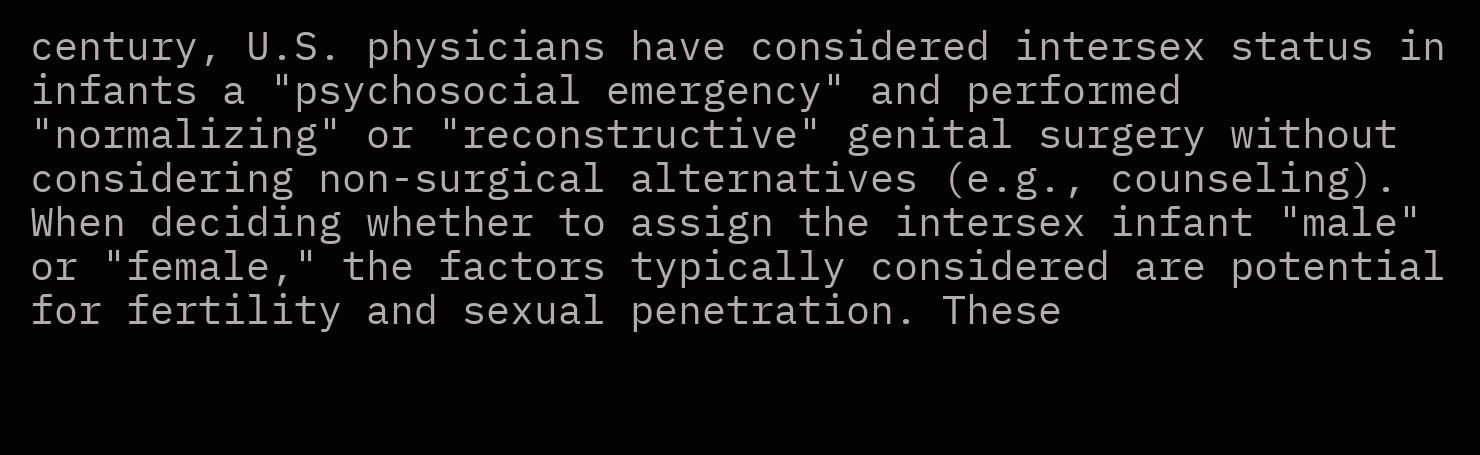century, U.S. physicians have considered intersex status in infants a "psychosocial emergency" and performed "normalizing" or "reconstructive" genital surgery without considering non-surgical alternatives (e.g., counseling). When deciding whether to assign the intersex infant "male" or "female," the factors typically considered are potential for fertility and sexual penetration. These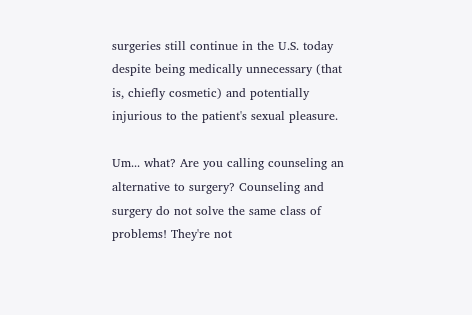surgeries still continue in the U.S. today despite being medically unnecessary (that is, chiefly cosmetic) and potentially injurious to the patient's sexual pleasure.

Um... what? Are you calling counseling an alternative to surgery? Counseling and surgery do not solve the same class of problems! They're not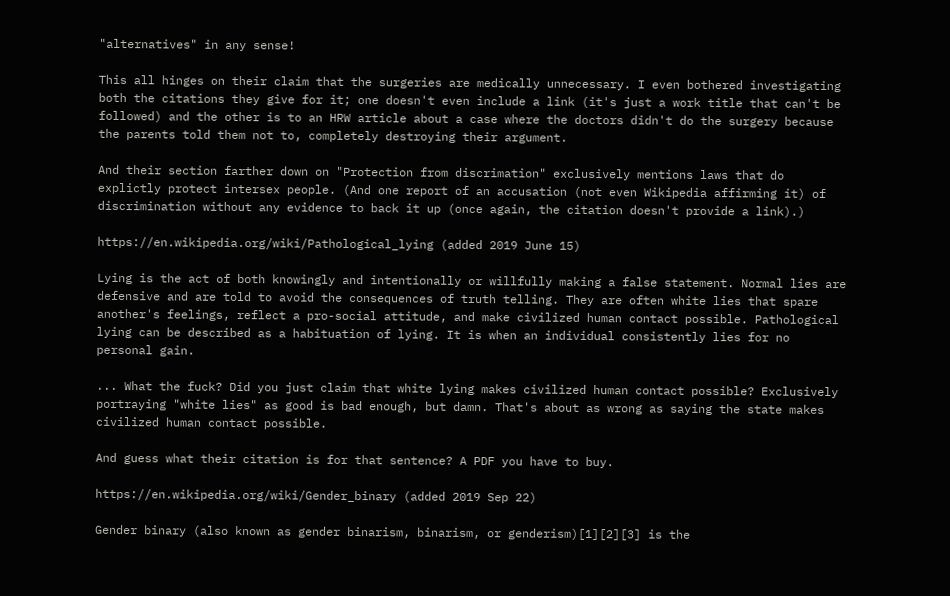"alternatives" in any sense!

This all hinges on their claim that the surgeries are medically unnecessary. I even bothered investigating both the citations they give for it; one doesn't even include a link (it's just a work title that can't be followed) and the other is to an HRW article about a case where the doctors didn't do the surgery because the parents told them not to, completely destroying their argument.

And their section farther down on "Protection from discrimation" exclusively mentions laws that do explictly protect intersex people. (And one report of an accusation (not even Wikipedia affirming it) of discrimination without any evidence to back it up (once again, the citation doesn't provide a link).)

https://en.wikipedia.org/wiki/Pathological_lying (added 2019 June 15)

Lying is the act of both knowingly and intentionally or willfully making a false statement. Normal lies are defensive and are told to avoid the consequences of truth telling. They are often white lies that spare another's feelings, reflect a pro-social attitude, and make civilized human contact possible. Pathological lying can be described as a habituation of lying. It is when an individual consistently lies for no personal gain.

... What the fuck? Did you just claim that white lying makes civilized human contact possible? Exclusively portraying "white lies" as good is bad enough, but damn. That's about as wrong as saying the state makes civilized human contact possible.

And guess what their citation is for that sentence? A PDF you have to buy.

https://en.wikipedia.org/wiki/Gender_binary (added 2019 Sep 22)

Gender binary (also known as gender binarism, binarism, or genderism)[1][2][3] is the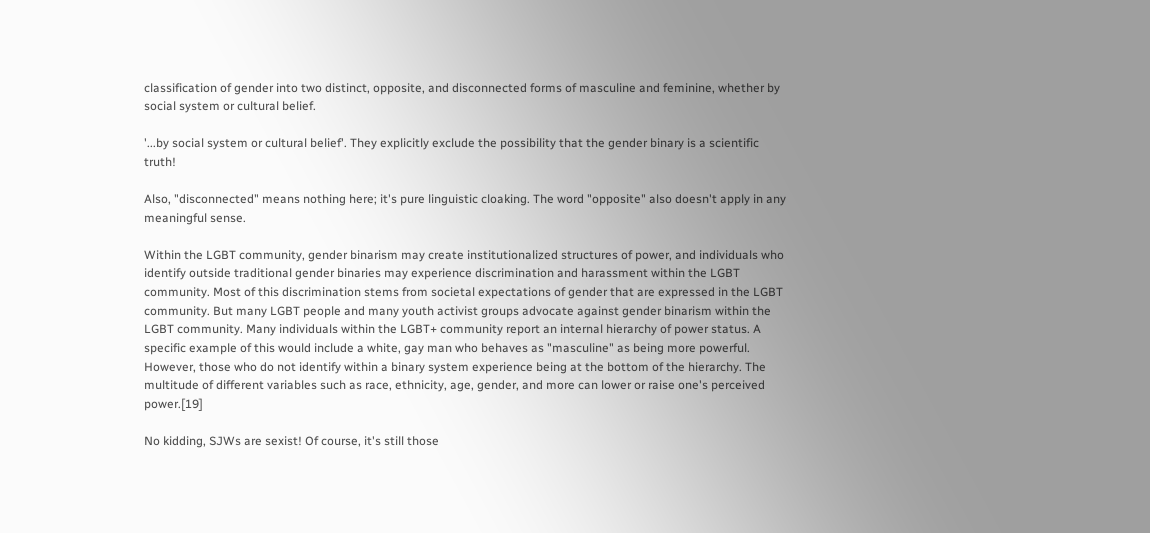classification of gender into two distinct, opposite, and disconnected forms of masculine and feminine, whether by social system or cultural belief.

'...by social system or cultural belief'. They explicitly exclude the possibility that the gender binary is a scientific truth!

Also, "disconnected" means nothing here; it's pure linguistic cloaking. The word "opposite" also doesn't apply in any meaningful sense.

Within the LGBT community, gender binarism may create institutionalized structures of power, and individuals who identify outside traditional gender binaries may experience discrimination and harassment within the LGBT community. Most of this discrimination stems from societal expectations of gender that are expressed in the LGBT community. But many LGBT people and many youth activist groups advocate against gender binarism within the LGBT community. Many individuals within the LGBT+ community report an internal hierarchy of power status. A specific example of this would include a white, gay man who behaves as "masculine" as being more powerful. However, those who do not identify within a binary system experience being at the bottom of the hierarchy. The multitude of different variables such as race, ethnicity, age, gender, and more can lower or raise one's perceived power.[19]

No kidding, SJWs are sexist! Of course, it's still those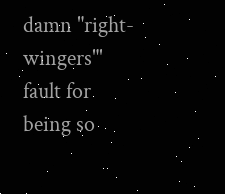damn "right-wingers"' fault for being so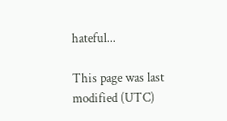hateful...

This page was last modified (UTC)